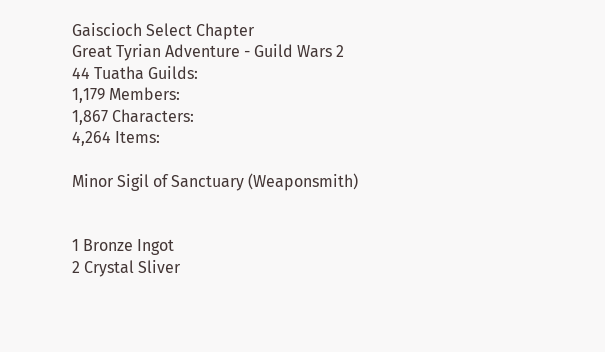Gaiscioch Select Chapter
Great Tyrian Adventure - Guild Wars 2
44 Tuatha Guilds:
1,179 Members:
1,867 Characters:
4,264 Items:

Minor Sigil of Sanctuary (Weaponsmith)


1 Bronze Ingot
2 Crystal Sliver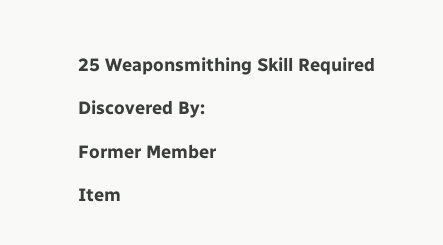25 Weaponsmithing Skill Required

Discovered By:

Former Member

Item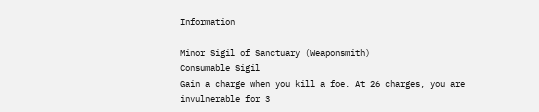Information

Minor Sigil of Sanctuary (Weaponsmith)
Consumable Sigil
Gain a charge when you kill a foe. At 26 charges, you are invulnerable for 3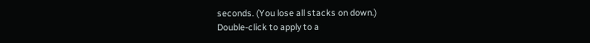seconds. (You lose all stacks on down.)
Double-click to apply to a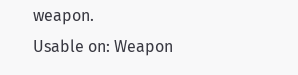weapon.
Usable on: Weapon